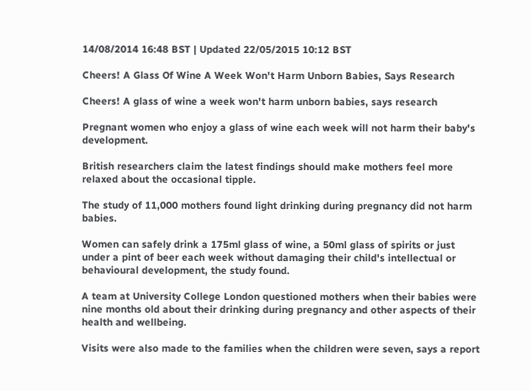14/08/2014 16:48 BST | Updated 22/05/2015 10:12 BST

Cheers! A Glass Of Wine A Week Won't Harm Unborn Babies, Says Research

Cheers! A glass of wine a week won't harm unborn babies, says research

Pregnant women who enjoy a glass of wine each week will not harm their baby's development.

British researchers claim the latest findings should make mothers feel more relaxed about the occasional tipple.

The study of 11,000 mothers found light drinking during pregnancy did not harm babies.

Women can safely drink a 175ml glass of wine, a 50ml glass of spirits or just under a pint of beer each week without damaging their child's intellectual or behavioural development, the study found.

A team at University College London questioned mothers when their babies were nine months old about their drinking during pregnancy and other aspects of their health and wellbeing.

Visits were also made to the families when the children were seven, says a report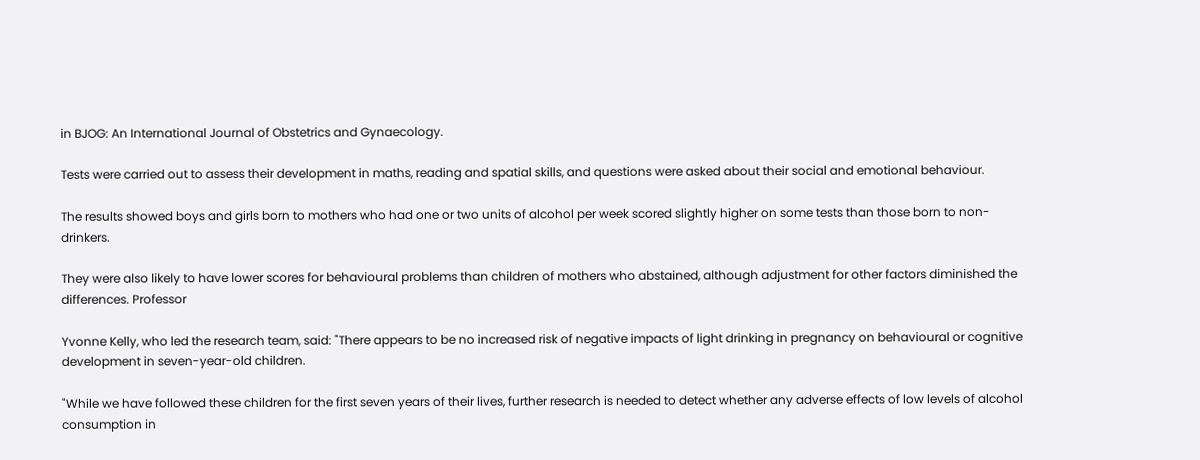in BJOG: An International Journal of Obstetrics and Gynaecology.

Tests were carried out to assess their development in maths, reading and spatial skills, and questions were asked about their social and emotional behaviour.

The results showed boys and girls born to mothers who had one or two units of alcohol per week scored slightly higher on some tests than those born to non-drinkers.

They were also likely to have lower scores for behavioural problems than children of mothers who abstained, although adjustment for other factors diminished the differences. Professor

Yvonne Kelly, who led the research team, said: "There appears to be no increased risk of negative impacts of light drinking in pregnancy on behavioural or cognitive development in seven-year-old children.

"While we have followed these children for the first seven years of their lives, further research is needed to detect whether any adverse effects of low levels of alcohol consumption in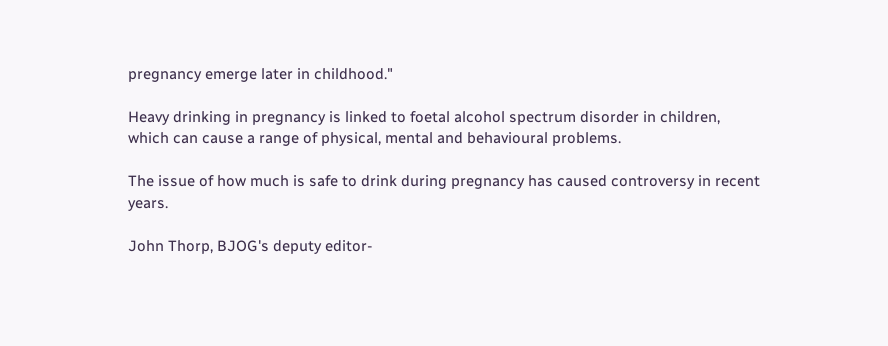pregnancy emerge later in childhood."

Heavy drinking in pregnancy is linked to foetal alcohol spectrum disorder in children, which can cause a range of physical, mental and behavioural problems.

The issue of how much is safe to drink during pregnancy has caused controversy in recent years.

John Thorp, BJOG's deputy editor-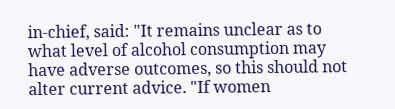in-chief, said: "It remains unclear as to what level of alcohol consumption may have adverse outcomes, so this should not alter current advice. "If women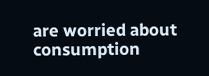are worried about consumption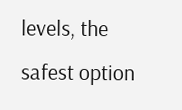levels, the safest option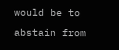would be to abstain from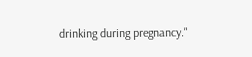drinking during pregnancy."